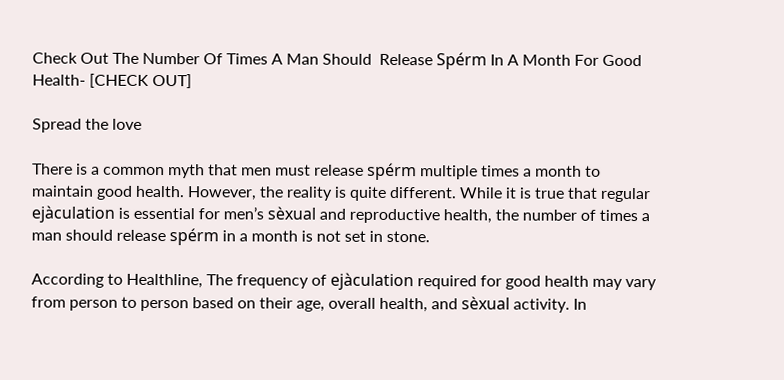Check Out The Number Of Times A Man Should  Release Spérm In A Month For Good Health- [CHECK OUT]

Spread the love

There is a common myth that men must release spérm multiple times a month to maintain good health. However, the reality is quite different. While it is true that regular ejàculation is essential for men’s sèxual and reproductive health, the number of times a man should release spérm in a month is not set in stone.

According to Healthline, The frequency of ejàculation required for good health may vary from person to person based on their age, overall health, and sèxual activity. In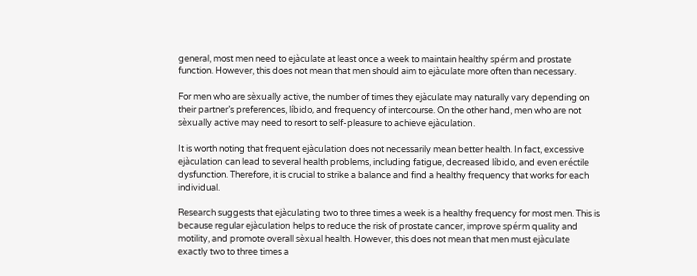general, most men need to ejàculate at least once a week to maintain healthy spérm and prostate function. However, this does not mean that men should aim to ejàculate more often than necessary.

For men who are sèxually active, the number of times they ejàculate may naturally vary depending on their partner’s preferences, líbido, and frequency of intercourse. On the other hand, men who are not sèxually active may need to resort to self-pleasure to achieve ejàculation.

It is worth noting that frequent ejàculation does not necessarily mean better health. In fact, excessive ejàculation can lead to several health problems, including fatigue, decreased líbido, and even eréctile dysfunction. Therefore, it is crucial to strike a balance and find a healthy frequency that works for each individual.

Research suggests that ejàculating two to three times a week is a healthy frequency for most men. This is because regular ejàculation helps to reduce the risk of prostate cancer, improve spérm quality and motility, and promote overall sèxual health. However, this does not mean that men must ejàculate exactly two to three times a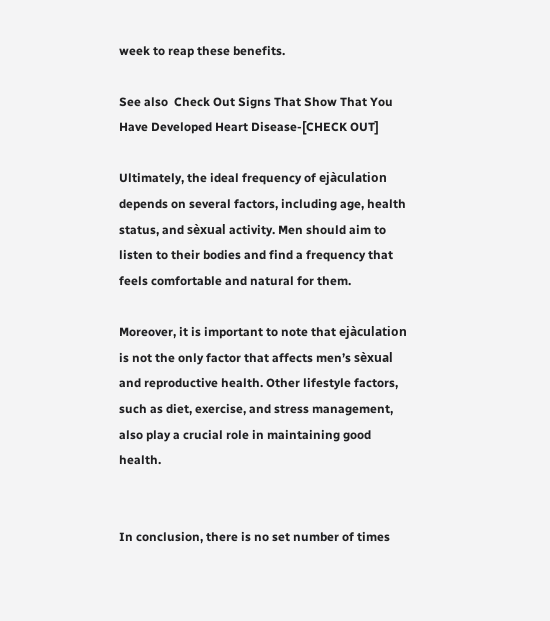week to reap these benefits.

See also  Check Out Signs That Show That You Have Developed Heart Disease-[CHECK OUT]

Ultimately, the ideal frequency of ejàculation depends on several factors, including age, health status, and sèxual activity. Men should aim to listen to their bodies and find a frequency that feels comfortable and natural for them.

Moreover, it is important to note that ejàculation is not the only factor that affects men’s sèxual and reproductive health. Other lifestyle factors, such as diet, exercise, and stress management, also play a crucial role in maintaining good health.


In conclusion, there is no set number of times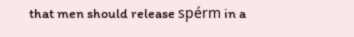that men should release spérm in a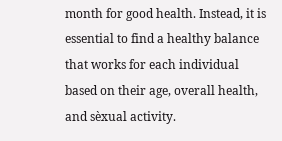month for good health. Instead, it is essential to find a healthy balance that works for each individual based on their age, overall health, and sèxual activity.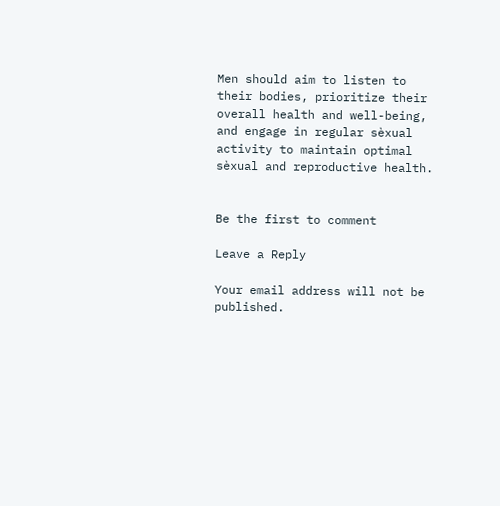Men should aim to listen to their bodies, prioritize their overall health and well-being, and engage in regular sèxual activity to maintain optimal sèxual and reproductive health.


Be the first to comment

Leave a Reply

Your email address will not be published.